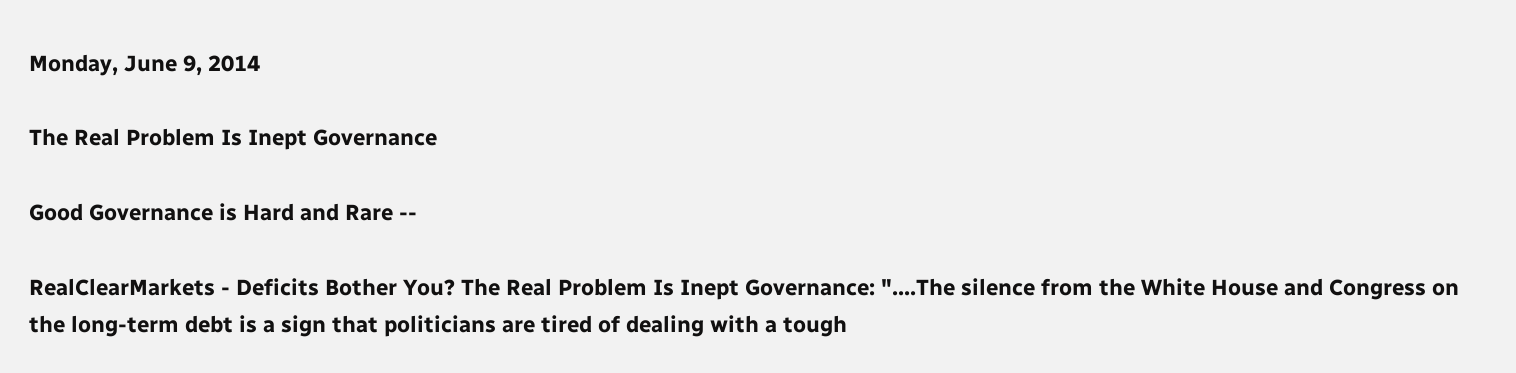Monday, June 9, 2014

The Real Problem Is Inept Governance

Good Governance is Hard and Rare --

RealClearMarkets - Deficits Bother You? The Real Problem Is Inept Governance: "....The silence from the White House and Congress on the long-term debt is a sign that politicians are tired of dealing with a tough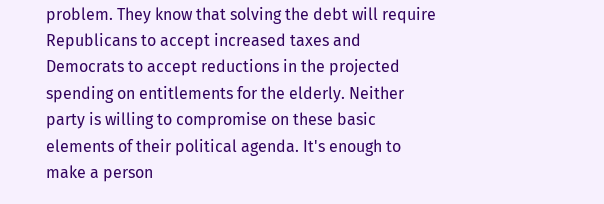problem. They know that solving the debt will require Republicans to accept increased taxes and Democrats to accept reductions in the projected spending on entitlements for the elderly. Neither party is willing to compromise on these basic elements of their political agenda. It's enough to make a person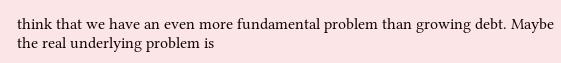think that we have an even more fundamental problem than growing debt. Maybe the real underlying problem is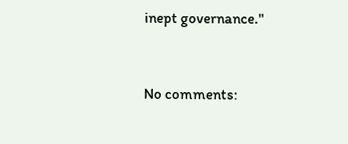inept governance."


No comments: